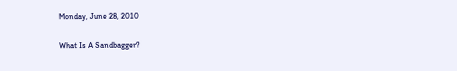Monday, June 28, 2010

What Is A Sandbagger?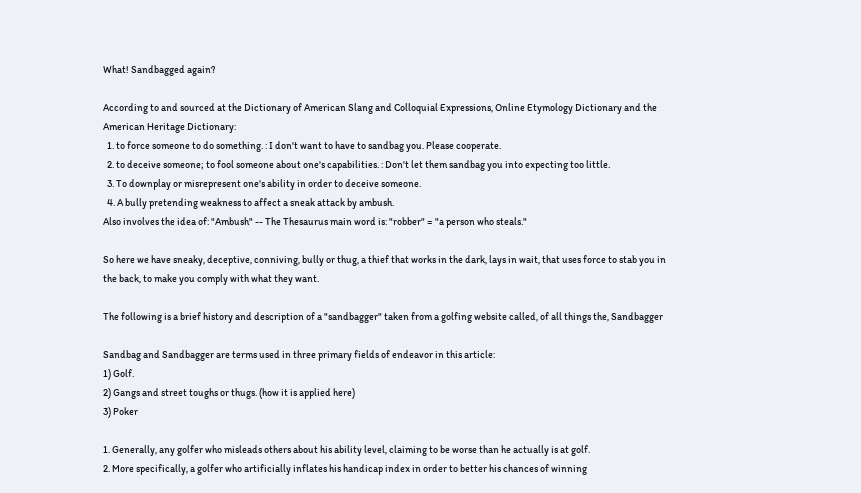What! Sandbagged again?

According to and sourced at the Dictionary of American Slang and Colloquial Expressions, Online Etymology Dictionary and the American Heritage Dictionary:
  1. to force someone to do something. : I don't want to have to sandbag you. Please cooperate.
  2. to deceive someone; to fool someone about one's capabilities. : Don't let them sandbag you into expecting too little.
  3. To downplay or misrepresent one's ability in order to deceive someone.
  4. A bully pretending weakness to affect a sneak attack by ambush.
Also involves the idea of: "Ambush" -- The Thesaurus main word is: "robber" = "a person who steals."

So here we have sneaky, deceptive, conniving, bully or thug, a thief that works in the dark, lays in wait, that uses force to stab you in the back, to make you comply with what they want.

The following is a brief history and description of a "sandbagger" taken from a golfing website called, of all things the, Sandbagger

Sandbag and Sandbagger are terms used in three primary fields of endeavor in this article:
1) Golf.
2) Gangs and street toughs or thugs. (how it is applied here)
3) Poker

1. Generally, any golfer who misleads others about his ability level, claiming to be worse than he actually is at golf.
2. More specifically, a golfer who artificially inflates his handicap index in order to better his chances of winning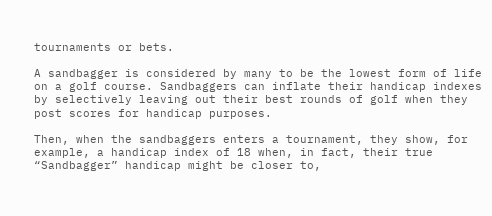tournaments or bets.

A sandbagger is considered by many to be the lowest form of life on a golf course. Sandbaggers can inflate their handicap indexes by selectively leaving out their best rounds of golf when they post scores for handicap purposes.

Then, when the sandbaggers enters a tournament, they show, for example, a handicap index of 18 when, in fact, their true “Sandbagger” handicap might be closer to,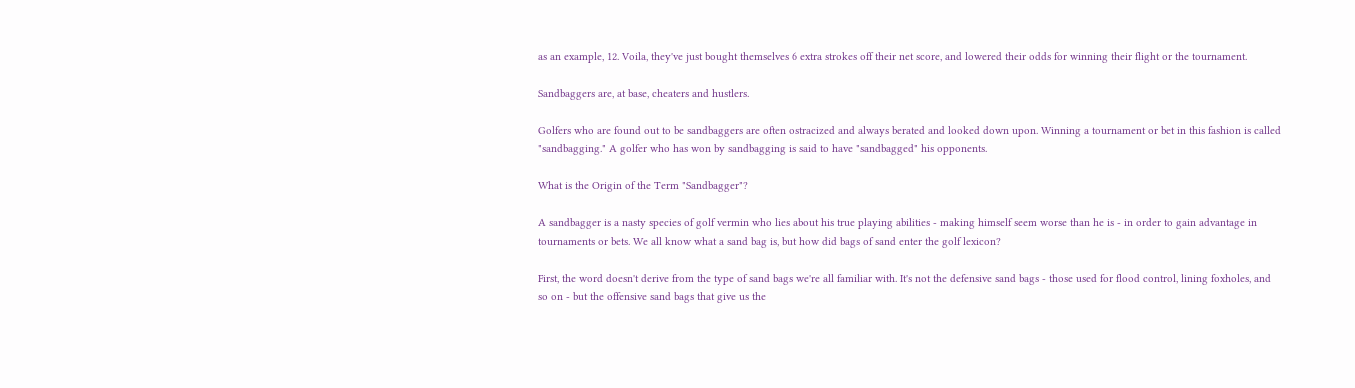as an example, 12. Voila, they've just bought themselves 6 extra strokes off their net score, and lowered their odds for winning their flight or the tournament.

Sandbaggers are, at base, cheaters and hustlers.

Golfers who are found out to be sandbaggers are often ostracized and always berated and looked down upon. Winning a tournament or bet in this fashion is called "sandbagging." A golfer who has won by sandbagging is said to have "sandbagged" his opponents.

What is the Origin of the Term "Sandbagger"?

A sandbagger is a nasty species of golf vermin who lies about his true playing abilities - making himself seem worse than he is - in order to gain advantage in tournaments or bets. We all know what a sand bag is, but how did bags of sand enter the golf lexicon?

First, the word doesn't derive from the type of sand bags we're all familiar with. It's not the defensive sand bags - those used for flood control, lining foxholes, and so on - but the offensive sand bags that give us the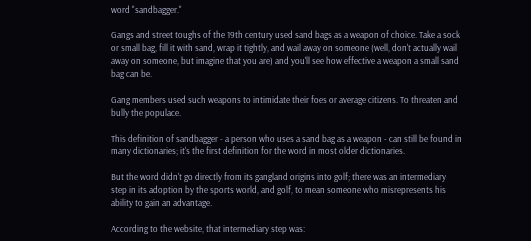word "sandbagger."

Gangs and street toughs of the 19th century used sand bags as a weapon of choice. Take a sock or small bag, fill it with sand, wrap it tightly, and wail away on someone (well, don't actually wail away on someone, but imagine that you are) and you'll see how effective a weapon a small sand bag can be.

Gang members used such weapons to intimidate their foes or average citizens. To threaten and bully the populace.

This definition of sandbagger - a person who uses a sand bag as a weapon - can still be found in many dictionaries; it's the first definition for the word in most older dictionaries.

But the word didn't go directly from its gangland origins into golf; there was an intermediary step in its adoption by the sports world, and golf, to mean someone who misrepresents his ability to gain an advantage.

According to the website, that intermediary step was: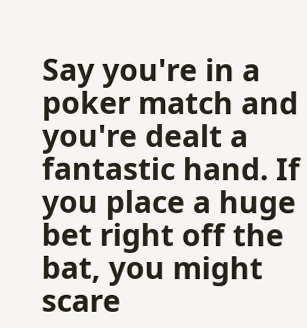Say you're in a poker match and you're dealt a fantastic hand. If you place a huge bet right off the bat, you might scare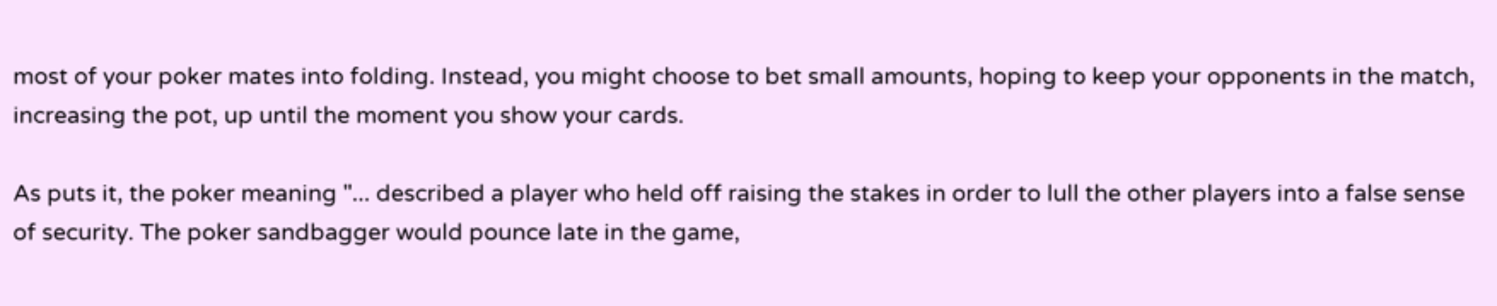most of your poker mates into folding. Instead, you might choose to bet small amounts, hoping to keep your opponents in the match, increasing the pot, up until the moment you show your cards.

As puts it, the poker meaning "... described a player who held off raising the stakes in order to lull the other players into a false sense of security. The poker sandbagger would pounce late in the game,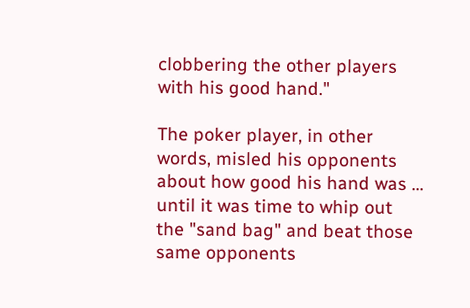clobbering the other players with his good hand."

The poker player, in other words, misled his opponents about how good his hand was ... until it was time to whip out the "sand bag" and beat those same opponents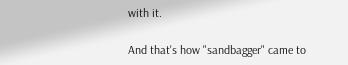with it.

And that's how "sandbagger" came to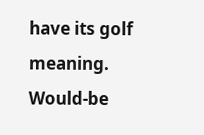have its golf meaning.
Would-be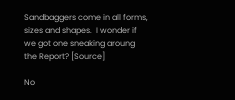Sandbaggers come in all forms, sizes and shapes.  I wonder if we got one sneaking aroung the Report? [Source]

No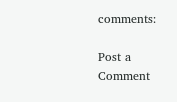comments:

Post a Comment